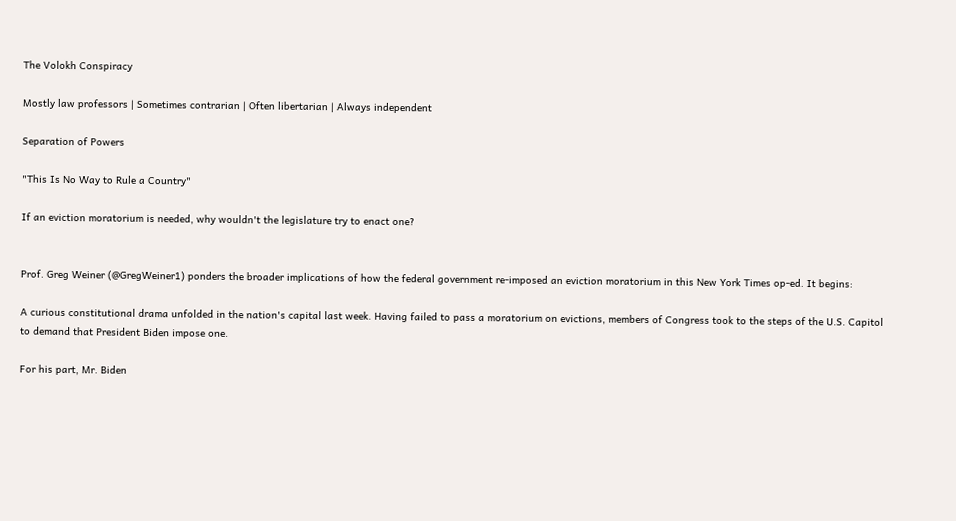The Volokh Conspiracy

Mostly law professors | Sometimes contrarian | Often libertarian | Always independent

Separation of Powers

"This Is No Way to Rule a Country"

If an eviction moratorium is needed, why wouldn't the legislature try to enact one?


Prof. Greg Weiner (@GregWeiner1) ponders the broader implications of how the federal government re-imposed an eviction moratorium in this New York Times op-ed. It begins:

A curious constitutional drama unfolded in the nation's capital last week. Having failed to pass a moratorium on evictions, members of Congress took to the steps of the U.S. Capitol to demand that President Biden impose one.

For his part, Mr. Biden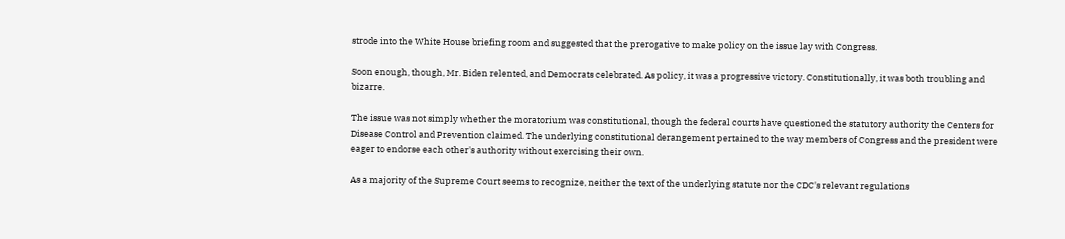strode into the White House briefing room and suggested that the prerogative to make policy on the issue lay with Congress.

Soon enough, though, Mr. Biden relented, and Democrats celebrated. As policy, it was a progressive victory. Constitutionally, it was both troubling and bizarre.

The issue was not simply whether the moratorium was constitutional, though the federal courts have questioned the statutory authority the Centers for Disease Control and Prevention claimed. The underlying constitutional derangement pertained to the way members of Congress and the president were eager to endorse each other's authority without exercising their own.

As a majority of the Supreme Court seems to recognize, neither the text of the underlying statute nor the CDC's relevant regulations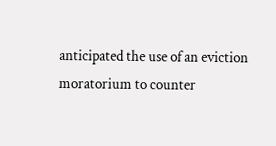anticipated the use of an eviction moratorium to counter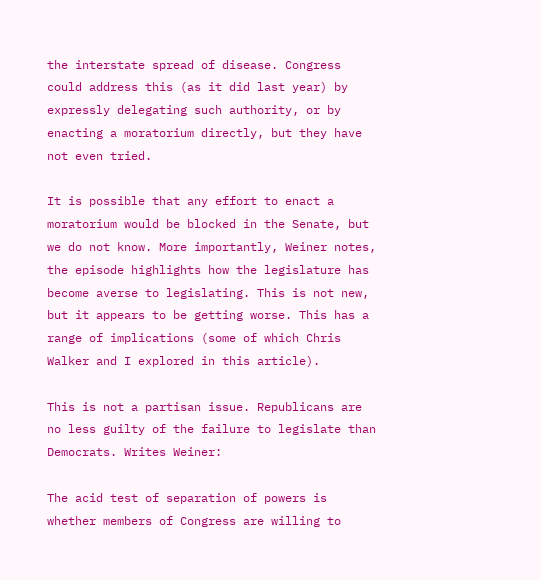the interstate spread of disease. Congress could address this (as it did last year) by expressly delegating such authority, or by enacting a moratorium directly, but they have not even tried.

It is possible that any effort to enact a moratorium would be blocked in the Senate, but we do not know. More importantly, Weiner notes, the episode highlights how the legislature has become averse to legislating. This is not new, but it appears to be getting worse. This has a range of implications (some of which Chris Walker and I explored in this article).

This is not a partisan issue. Republicans are no less guilty of the failure to legislate than Democrats. Writes Weiner:

The acid test of separation of powers is whether members of Congress are willing to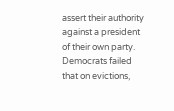assert their authority against a president of their own party. Democrats failed that on evictions,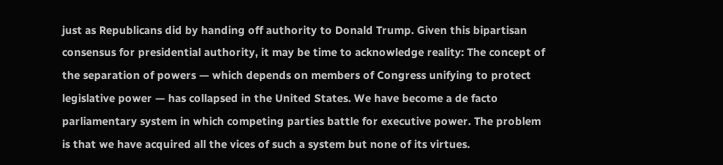just as Republicans did by handing off authority to Donald Trump. Given this bipartisan consensus for presidential authority, it may be time to acknowledge reality: The concept of the separation of powers — which depends on members of Congress unifying to protect legislative power — has collapsed in the United States. We have become a de facto parliamentary system in which competing parties battle for executive power. The problem is that we have acquired all the vices of such a system but none of its virtues.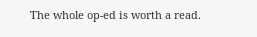The whole op-ed is worth a read.